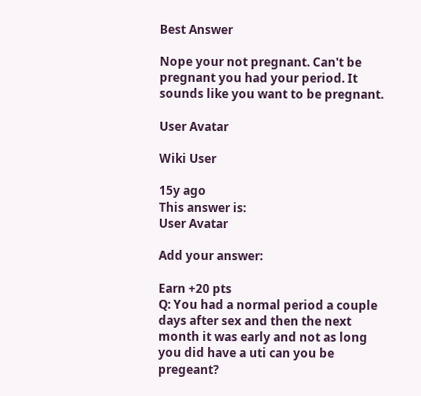Best Answer

Nope your not pregnant. Can't be pregnant you had your period. It sounds like you want to be pregnant.

User Avatar

Wiki User

15y ago
This answer is:
User Avatar

Add your answer:

Earn +20 pts
Q: You had a normal period a couple days after sex and then the next month it was early and not as long you did have a uti can you be pregeant?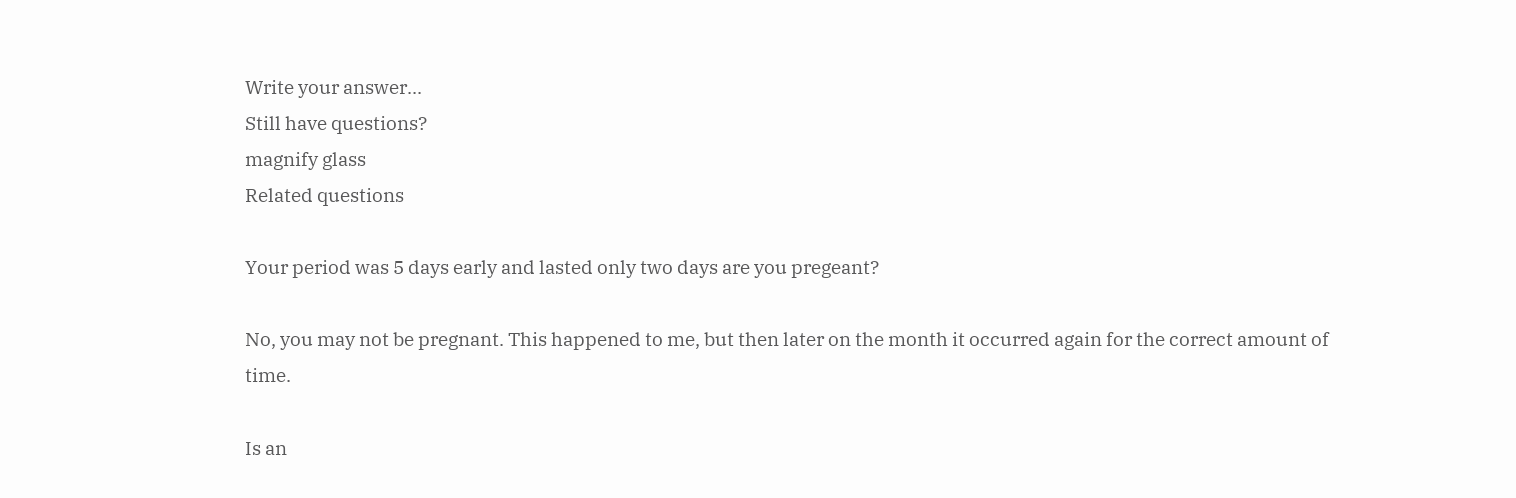Write your answer...
Still have questions?
magnify glass
Related questions

Your period was 5 days early and lasted only two days are you pregeant?

No, you may not be pregnant. This happened to me, but then later on the month it occurred again for the correct amount of time.

Is an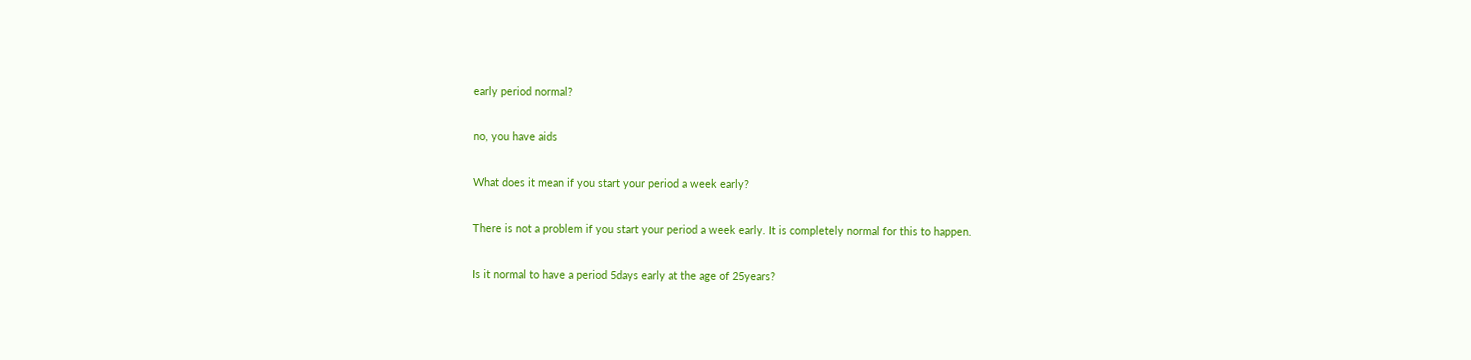early period normal?

no, you have aids

What does it mean if you start your period a week early?

There is not a problem if you start your period a week early. It is completely normal for this to happen.

Is it normal to have a period 5days early at the age of 25years?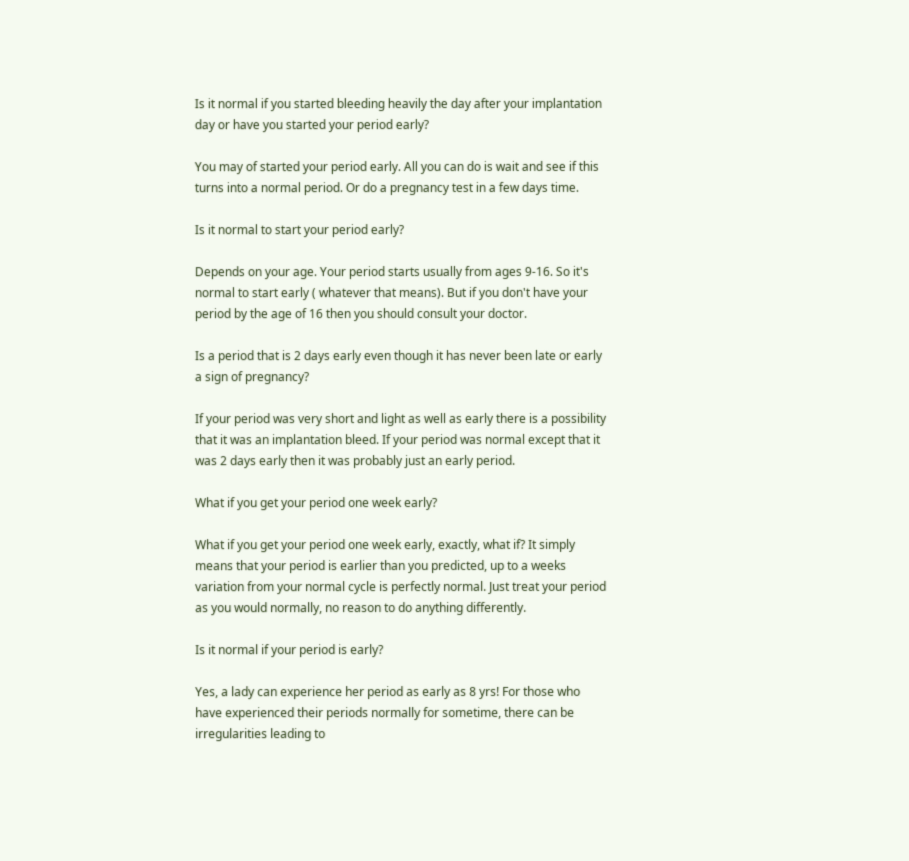Is it normal if you started bleeding heavily the day after your implantation day or have you started your period early?

You may of started your period early. All you can do is wait and see if this turns into a normal period. Or do a pregnancy test in a few days time.

Is it normal to start your period early?

Depends on your age. Your period starts usually from ages 9-16. So it's normal to start early ( whatever that means). But if you don't have your period by the age of 16 then you should consult your doctor.

Is a period that is 2 days early even though it has never been late or early a sign of pregnancy?

If your period was very short and light as well as early there is a possibility that it was an implantation bleed. If your period was normal except that it was 2 days early then it was probably just an early period.

What if you get your period one week early?

What if you get your period one week early, exactly, what if? It simply means that your period is earlier than you predicted, up to a weeks variation from your normal cycle is perfectly normal. Just treat your period as you would normally, no reason to do anything differently.

Is it normal if your period is early?

Yes, a lady can experience her period as early as 8 yrs! For those who have experienced their periods normally for sometime, there can be irregularities leading to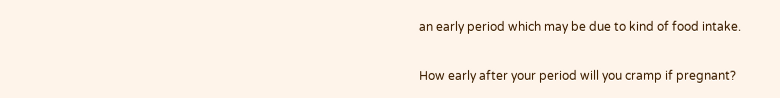an early period which may be due to kind of food intake.

How early after your period will you cramp if pregnant?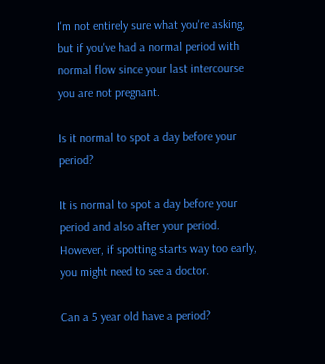I'm not entirely sure what you're asking, but if you've had a normal period with normal flow since your last intercourse you are not pregnant.

Is it normal to spot a day before your period?

It is normal to spot a day before your period and also after your period. However, if spotting starts way too early, you might need to see a doctor.

Can a 5 year old have a period?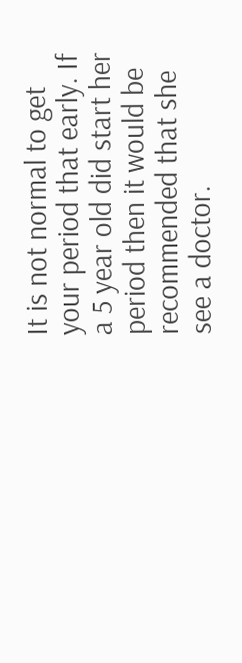It is not normal to get your period that early. If a 5 year old did start her period then it would be recommended that she see a doctor.